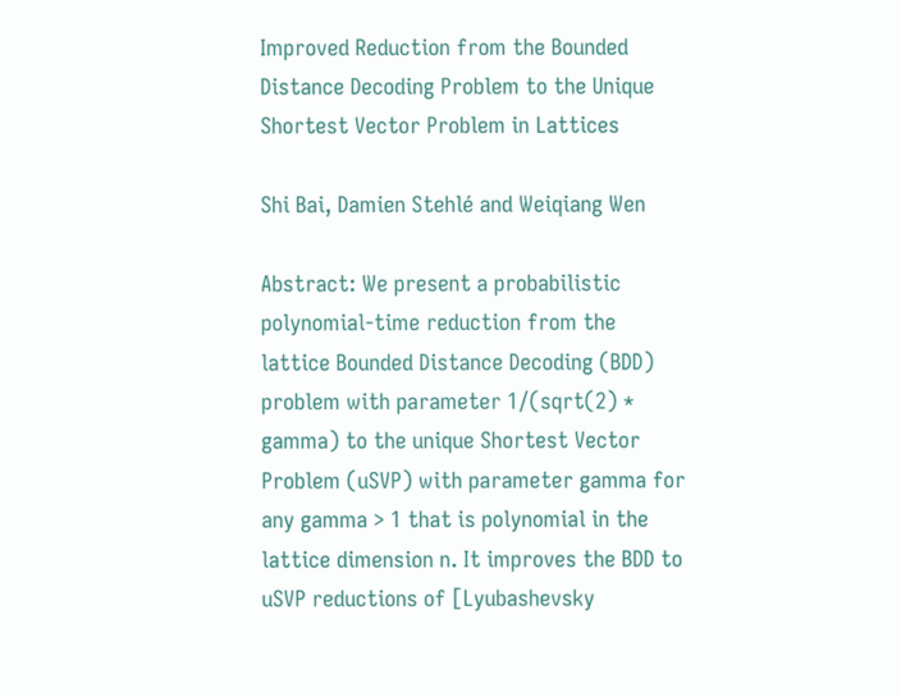Improved Reduction from the Bounded Distance Decoding Problem to the Unique Shortest Vector Problem in Lattices

Shi Bai, Damien Stehlé and Weiqiang Wen

Abstract: We present a probabilistic polynomial-time reduction from the lattice Bounded Distance Decoding (BDD) problem with parameter 1/(sqrt(2) * gamma) to the unique Shortest Vector Problem (uSVP) with parameter gamma for any gamma > 1 that is polynomial in the lattice dimension n. It improves the BDD to uSVP reductions of [Lyubashevsky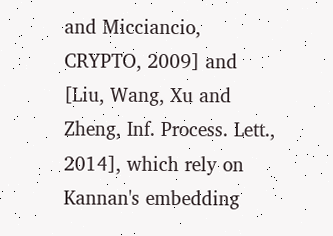and Micciancio, CRYPTO, 2009] and [Liu, Wang, Xu and Zheng, Inf. Process. Lett., 2014], which rely on Kannan's embedding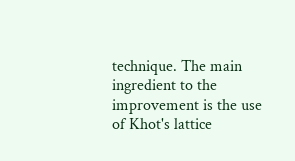technique. The main ingredient to the improvement is the use of Khot's lattice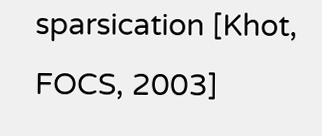sparsication [Khot, FOCS, 2003]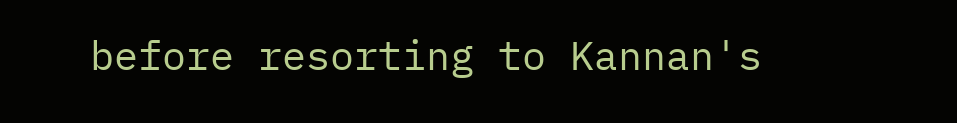before resorting to Kannan's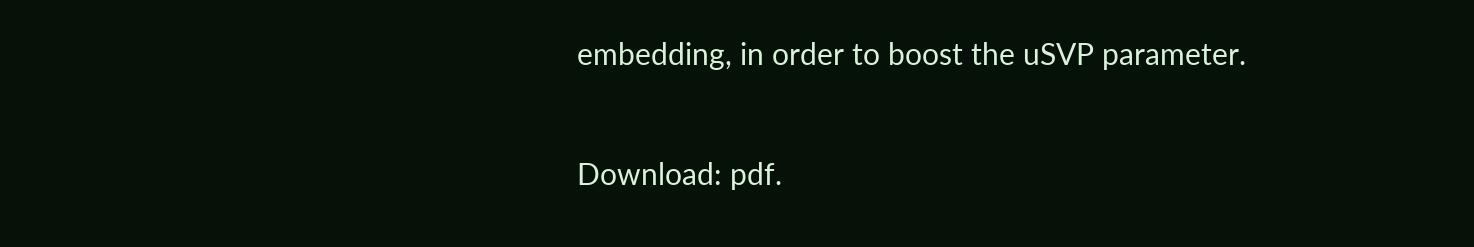embedding, in order to boost the uSVP parameter.

Download: pdf.